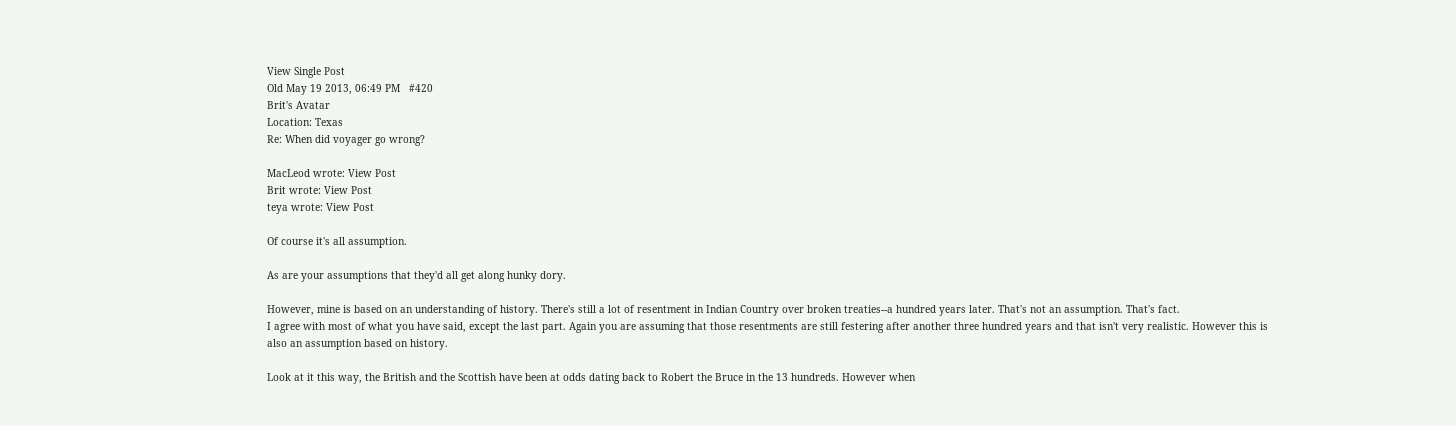View Single Post
Old May 19 2013, 06:49 PM   #420
Brit's Avatar
Location: Texas
Re: When did voyager go wrong?

MacLeod wrote: View Post
Brit wrote: View Post
teya wrote: View Post

Of course it's all assumption.

As are your assumptions that they'd all get along hunky dory.

However, mine is based on an understanding of history. There's still a lot of resentment in Indian Country over broken treaties--a hundred years later. That's not an assumption. That's fact.
I agree with most of what you have said, except the last part. Again you are assuming that those resentments are still festering after another three hundred years and that isn't very realistic. However this is also an assumption based on history.

Look at it this way, the British and the Scottish have been at odds dating back to Robert the Bruce in the 13 hundreds. However when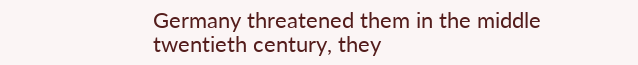Germany threatened them in the middle twentieth century, they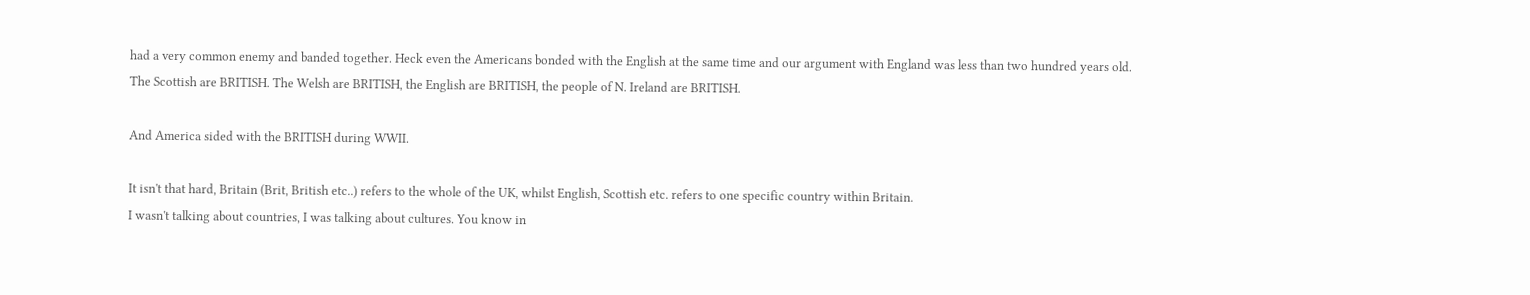had a very common enemy and banded together. Heck even the Americans bonded with the English at the same time and our argument with England was less than two hundred years old.
The Scottish are BRITISH. The Welsh are BRITISH, the English are BRITISH, the people of N. Ireland are BRITISH.

And America sided with the BRITISH during WWII.

It isn't that hard, Britain (Brit, British etc..) refers to the whole of the UK, whilst English, Scottish etc. refers to one specific country within Britain.
I wasn't talking about countries, I was talking about cultures. You know in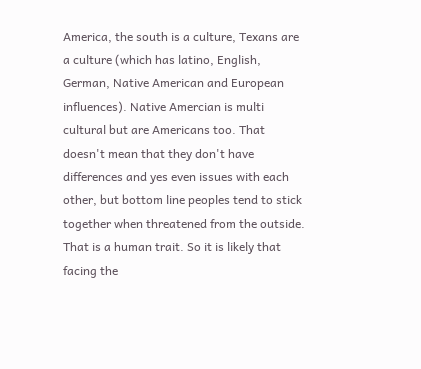America, the south is a culture, Texans are a culture (which has latino, English, German, Native American and European influences). Native Amercian is multi cultural but are Americans too. That doesn't mean that they don't have differences and yes even issues with each other, but bottom line peoples tend to stick together when threatened from the outside. That is a human trait. So it is likely that facing the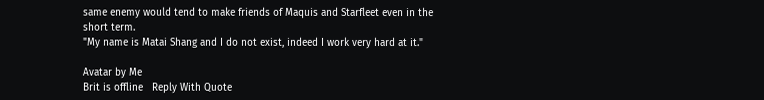same enemy would tend to make friends of Maquis and Starfleet even in the short term.
"My name is Matai Shang and I do not exist, indeed I work very hard at it."

Avatar by Me
Brit is offline   Reply With Quote